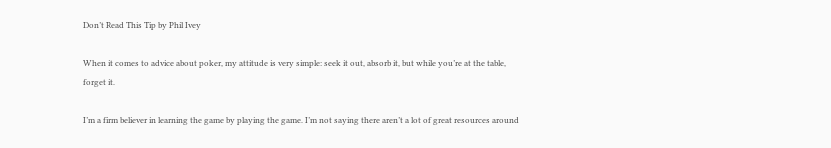Don’t Read This Tip by Phil Ivey

When it comes to advice about poker, my attitude is very simple: seek it out, absorb it, but while you’re at the table, forget it.

I’m a firm believer in learning the game by playing the game. I’m not saying there aren’t a lot of great resources around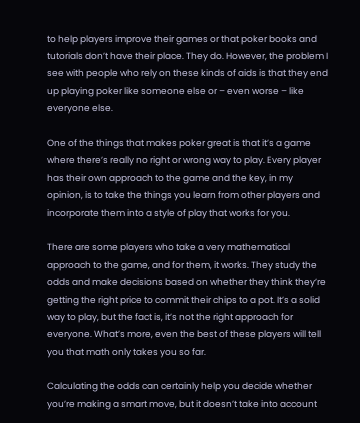to help players improve their games or that poker books and tutorials don’t have their place. They do. However, the problem I see with people who rely on these kinds of aids is that they end up playing poker like someone else or – even worse – like everyone else.

One of the things that makes poker great is that it’s a game where there’s really no right or wrong way to play. Every player has their own approach to the game and the key, in my opinion, is to take the things you learn from other players and incorporate them into a style of play that works for you.

There are some players who take a very mathematical approach to the game, and for them, it works. They study the odds and make decisions based on whether they think they’re getting the right price to commit their chips to a pot. It’s a solid way to play, but the fact is, it’s not the right approach for everyone. What’s more, even the best of these players will tell you that math only takes you so far.

Calculating the odds can certainly help you decide whether you’re making a smart move, but it doesn’t take into account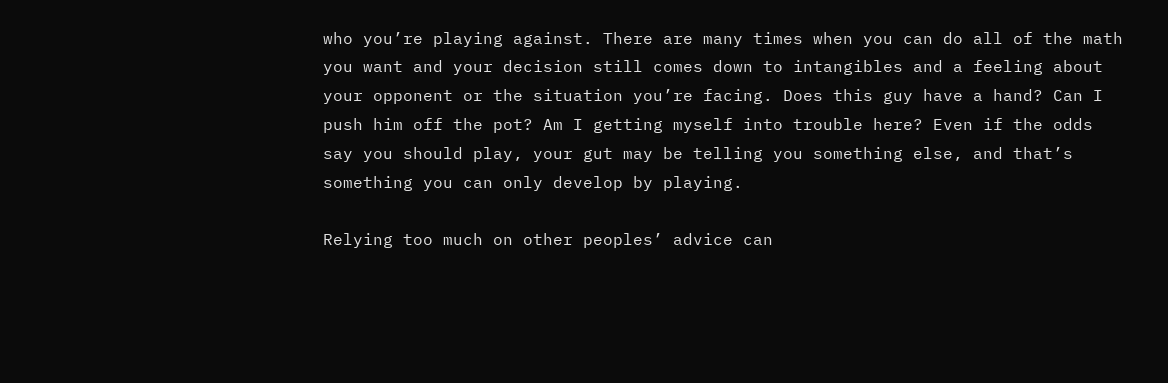who you’re playing against. There are many times when you can do all of the math you want and your decision still comes down to intangibles and a feeling about your opponent or the situation you’re facing. Does this guy have a hand? Can I push him off the pot? Am I getting myself into trouble here? Even if the odds say you should play, your gut may be telling you something else, and that’s something you can only develop by playing.

Relying too much on other peoples’ advice can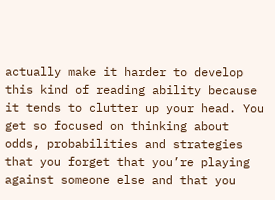actually make it harder to develop this kind of reading ability because it tends to clutter up your head. You get so focused on thinking about odds, probabilities and strategies that you forget that you’re playing against someone else and that you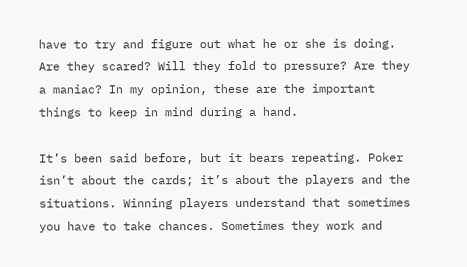have to try and figure out what he or she is doing. Are they scared? Will they fold to pressure? Are they a maniac? In my opinion, these are the important things to keep in mind during a hand.

It’s been said before, but it bears repeating. Poker isn’t about the cards; it’s about the players and the situations. Winning players understand that sometimes you have to take chances. Sometimes they work and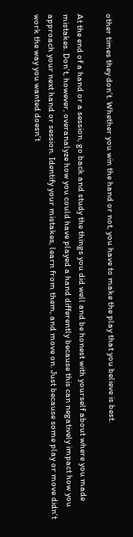other times they don’t. Whether you win the hand or not, you have to make the play that you believe is best.

At the end of a hand or a session, go back and study the things you did well and be honest with yourself about where you made mistakes. Don’t, however, overanalyze how you could have played a hand differently because this can negatively impact how you approach your next hand or session. Identify your mistakes, learn from them, and move on. Just because some play or move didn’t work the way you wanted doesn’t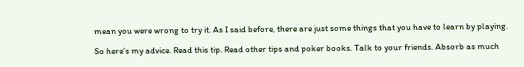mean you were wrong to try it. As I said before, there are just some things that you have to learn by playing.

So here’s my advice. Read this tip. Read other tips and poker books. Talk to your friends. Absorb as much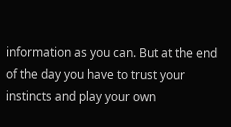information as you can. But at the end of the day you have to trust your instincts and play your own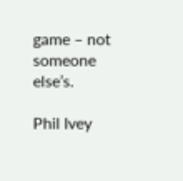game – not someone else’s.

Phil Ivey